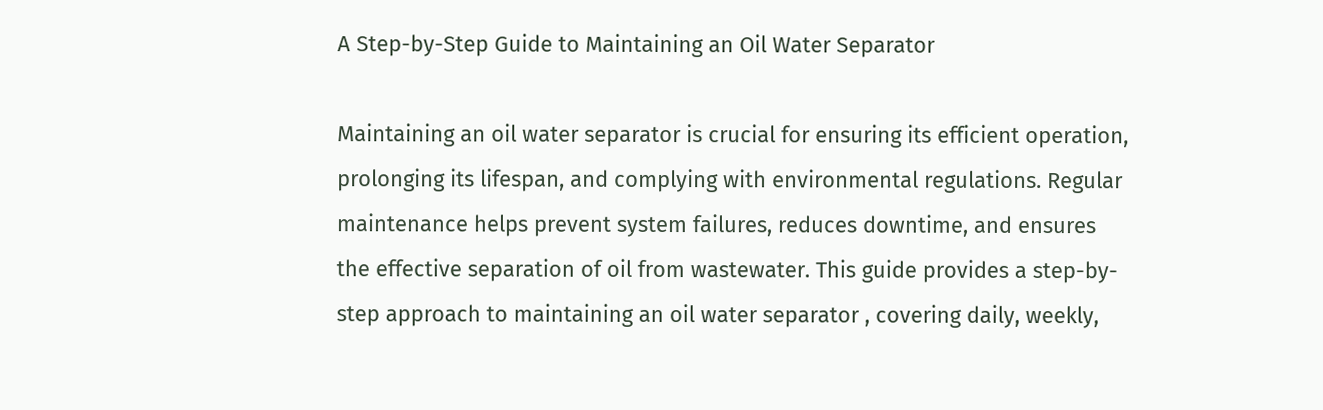A Step-by-Step Guide to Maintaining an Oil Water Separator

Maintaining an oil water separator is crucial for ensuring its efficient operation, prolonging its lifespan, and complying with environmental regulations. Regular maintenance helps prevent system failures, reduces downtime, and ensures the effective separation of oil from wastewater. This guide provides a step-by-step approach to maintaining an oil water separator , covering daily, weekly,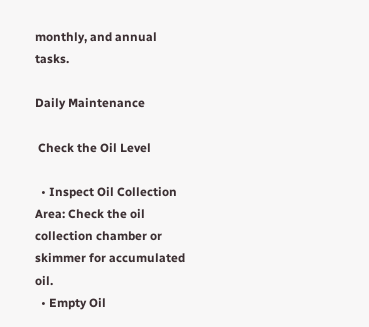monthly, and annual tasks.

Daily Maintenance

 Check the Oil Level

  • Inspect Oil Collection Area: Check the oil collection chamber or skimmer for accumulated oil.
  • Empty Oil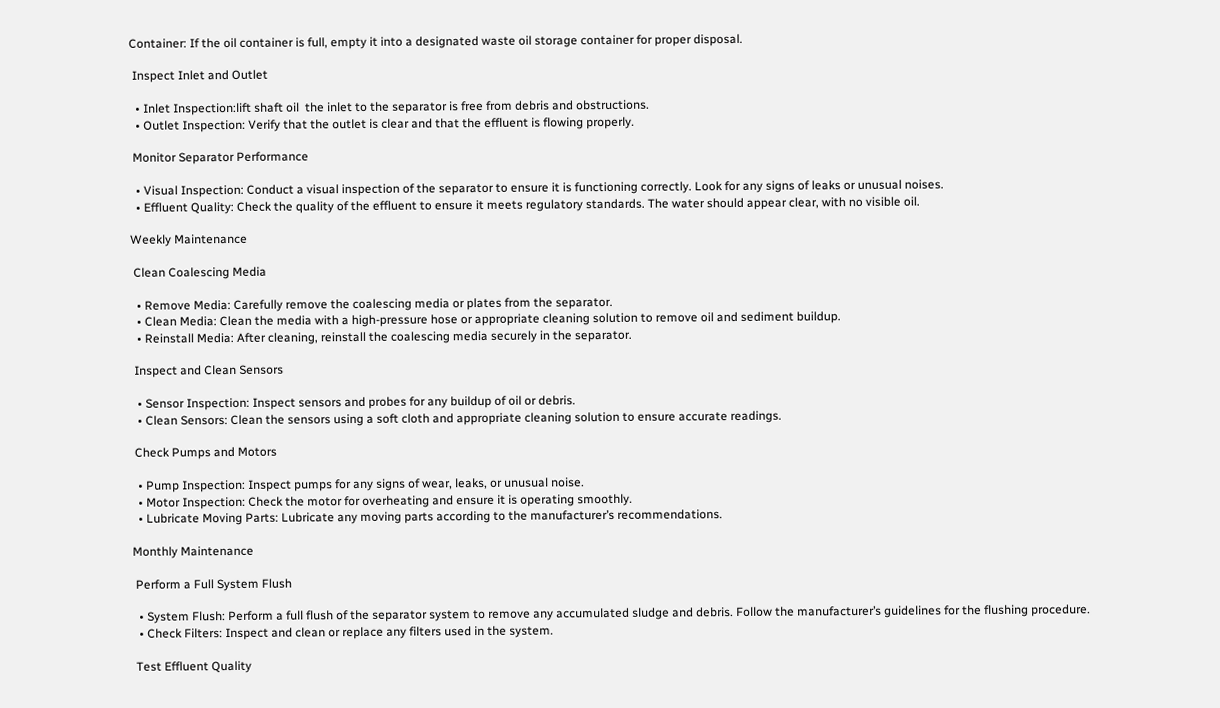Container: If the oil container is full, empty it into a designated waste oil storage container for proper disposal.

 Inspect Inlet and Outlet

  • Inlet Inspection:lift shaft oil  the inlet to the separator is free from debris and obstructions.
  • Outlet Inspection: Verify that the outlet is clear and that the effluent is flowing properly.

 Monitor Separator Performance

  • Visual Inspection: Conduct a visual inspection of the separator to ensure it is functioning correctly. Look for any signs of leaks or unusual noises.
  • Effluent Quality: Check the quality of the effluent to ensure it meets regulatory standards. The water should appear clear, with no visible oil.

Weekly Maintenance

 Clean Coalescing Media

  • Remove Media: Carefully remove the coalescing media or plates from the separator.
  • Clean Media: Clean the media with a high-pressure hose or appropriate cleaning solution to remove oil and sediment buildup.
  • Reinstall Media: After cleaning, reinstall the coalescing media securely in the separator.

 Inspect and Clean Sensors

  • Sensor Inspection: Inspect sensors and probes for any buildup of oil or debris.
  • Clean Sensors: Clean the sensors using a soft cloth and appropriate cleaning solution to ensure accurate readings.

 Check Pumps and Motors

  • Pump Inspection: Inspect pumps for any signs of wear, leaks, or unusual noise.
  • Motor Inspection: Check the motor for overheating and ensure it is operating smoothly.
  • Lubricate Moving Parts: Lubricate any moving parts according to the manufacturer’s recommendations.

Monthly Maintenance

 Perform a Full System Flush

  • System Flush: Perform a full flush of the separator system to remove any accumulated sludge and debris. Follow the manufacturer’s guidelines for the flushing procedure.
  • Check Filters: Inspect and clean or replace any filters used in the system.

 Test Effluent Quality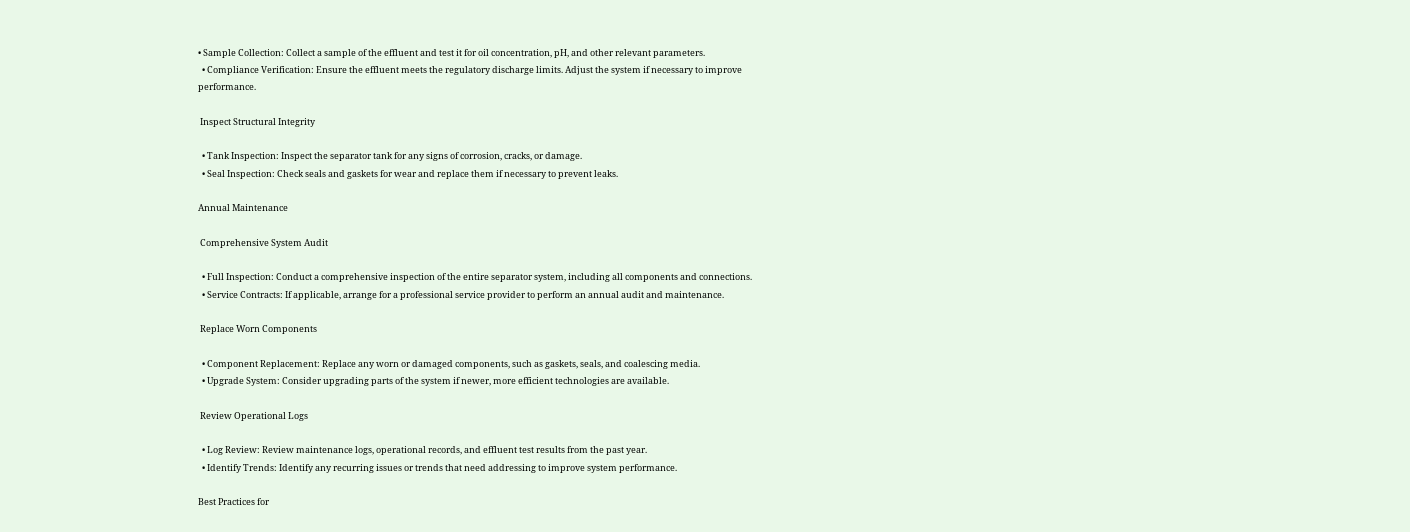• Sample Collection: Collect a sample of the effluent and test it for oil concentration, pH, and other relevant parameters.
  • Compliance Verification: Ensure the effluent meets the regulatory discharge limits. Adjust the system if necessary to improve performance.

 Inspect Structural Integrity

  • Tank Inspection: Inspect the separator tank for any signs of corrosion, cracks, or damage.
  • Seal Inspection: Check seals and gaskets for wear and replace them if necessary to prevent leaks.

Annual Maintenance

 Comprehensive System Audit

  • Full Inspection: Conduct a comprehensive inspection of the entire separator system, including all components and connections.
  • Service Contracts: If applicable, arrange for a professional service provider to perform an annual audit and maintenance.

 Replace Worn Components

  • Component Replacement: Replace any worn or damaged components, such as gaskets, seals, and coalescing media.
  • Upgrade System: Consider upgrading parts of the system if newer, more efficient technologies are available.

 Review Operational Logs

  • Log Review: Review maintenance logs, operational records, and effluent test results from the past year.
  • Identify Trends: Identify any recurring issues or trends that need addressing to improve system performance.

Best Practices for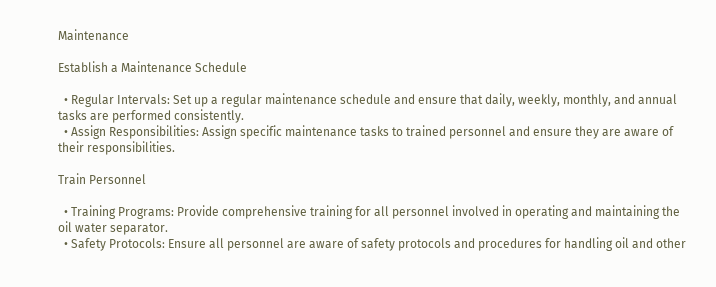Maintenance

Establish a Maintenance Schedule

  • Regular Intervals: Set up a regular maintenance schedule and ensure that daily, weekly, monthly, and annual tasks are performed consistently.
  • Assign Responsibilities: Assign specific maintenance tasks to trained personnel and ensure they are aware of their responsibilities.

Train Personnel

  • Training Programs: Provide comprehensive training for all personnel involved in operating and maintaining the oil water separator.
  • Safety Protocols: Ensure all personnel are aware of safety protocols and procedures for handling oil and other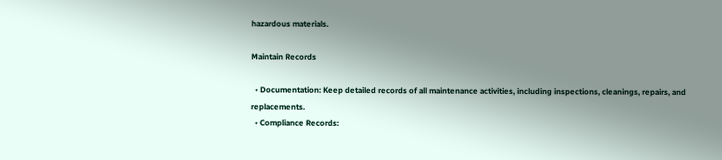hazardous materials.

Maintain Records

  • Documentation: Keep detailed records of all maintenance activities, including inspections, cleanings, repairs, and replacements.
  • Compliance Records: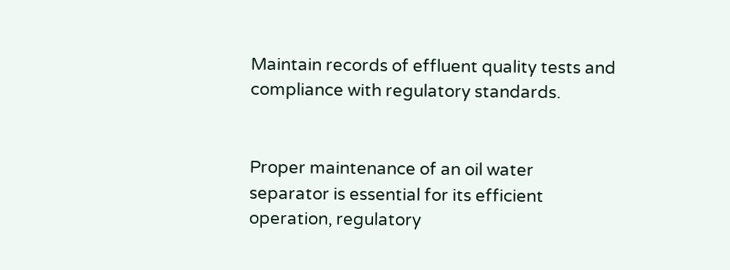Maintain records of effluent quality tests and compliance with regulatory standards.


Proper maintenance of an oil water separator is essential for its efficient operation, regulatory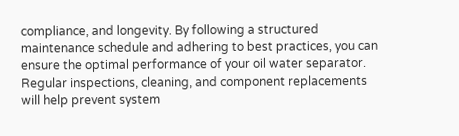compliance, and longevity. By following a structured maintenance schedule and adhering to best practices, you can ensure the optimal performance of your oil water separator. Regular inspections, cleaning, and component replacements will help prevent system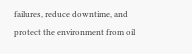failures, reduce downtime, and protect the environment from oil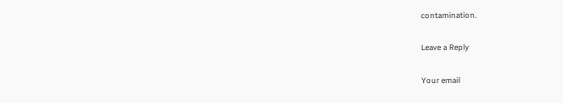contamination.

Leave a Reply

Your email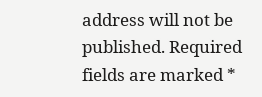address will not be published. Required fields are marked *